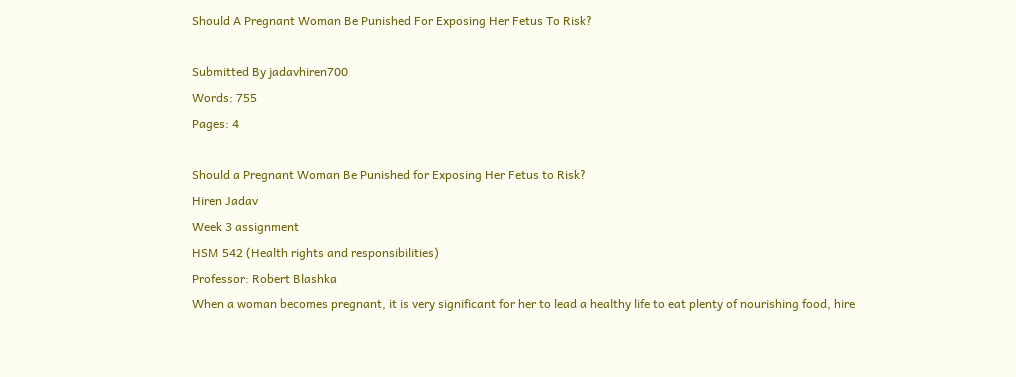Should A Pregnant Woman Be Punished For Exposing Her Fetus To Risk?

Submitted By jadavhiren700
Words: 755
Pages: 4

Should a Pregnant Woman Be Punished for Exposing Her Fetus to Risk?
Hiren Jadav
Week 3 assignment
HSM 542 (Health rights and responsibilities)
Professor: Robert Blashka
When a woman becomes pregnant, it is very significant for her to lead a healthy life to eat plenty of nourishing food, hire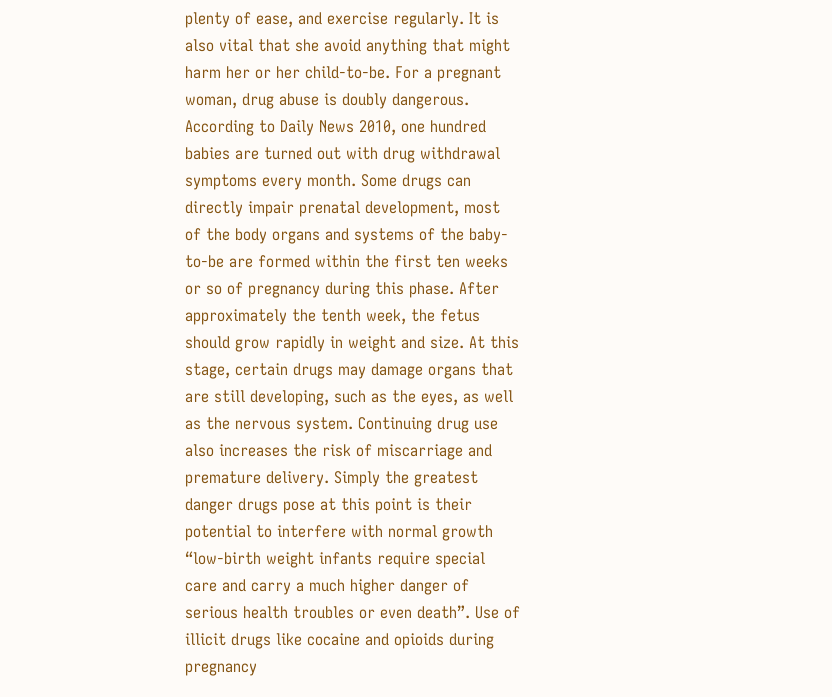plenty of ease, and exercise regularly. It is also vital that she avoid anything that might harm her or her child-to-be. For a pregnant woman, drug abuse is doubly dangerous. According to Daily News 2010, one hundred babies are turned out with drug withdrawal symptoms every month. Some drugs can directly impair prenatal development, most of the body organs and systems of the baby-to-be are formed within the first ten weeks or so of pregnancy during this phase. After approximately the tenth week, the fetus should grow rapidly in weight and size. At this stage, certain drugs may damage organs that are still developing, such as the eyes, as well as the nervous system. Continuing drug use also increases the risk of miscarriage and premature delivery. Simply the greatest danger drugs pose at this point is their potential to interfere with normal growth “low-birth weight infants require special care and carry a much higher danger of serious health troubles or even death”. Use of illicit drugs like cocaine and opioids during pregnancy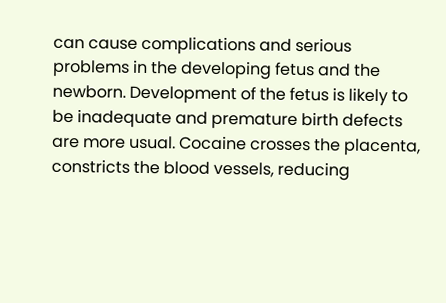can cause complications and serious problems in the developing fetus and the newborn. Development of the fetus is likely to be inadequate and premature birth defects are more usual. Cocaine crosses the placenta, constricts the blood vessels, reducing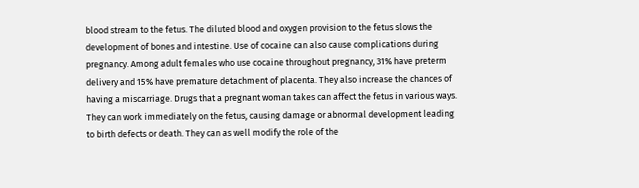blood stream to the fetus. The diluted blood and oxygen provision to the fetus slows the development of bones and intestine. Use of cocaine can also cause complications during pregnancy. Among adult females who use cocaine throughout pregnancy, 31% have preterm delivery and 15% have premature detachment of placenta. They also increase the chances of having a miscarriage. Drugs that a pregnant woman takes can affect the fetus in various ways. They can work immediately on the fetus, causing damage or abnormal development leading to birth defects or death. They can as well modify the role of the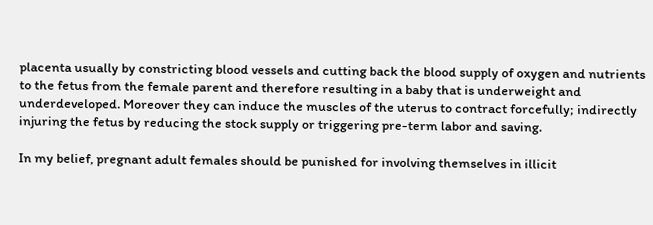placenta usually by constricting blood vessels and cutting back the blood supply of oxygen and nutrients to the fetus from the female parent and therefore resulting in a baby that is underweight and underdeveloped. Moreover they can induce the muscles of the uterus to contract forcefully; indirectly injuring the fetus by reducing the stock supply or triggering pre-term labor and saving.

In my belief, pregnant adult females should be punished for involving themselves in illicit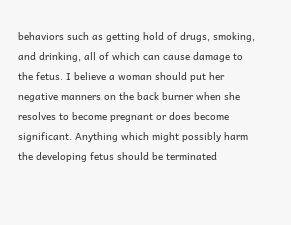behaviors such as getting hold of drugs, smoking, and drinking, all of which can cause damage to the fetus. I believe a woman should put her negative manners on the back burner when she resolves to become pregnant or does become significant. Anything which might possibly harm the developing fetus should be terminated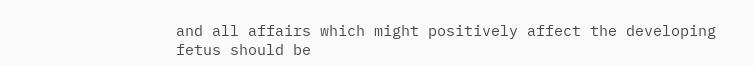and all affairs which might positively affect the developing fetus should be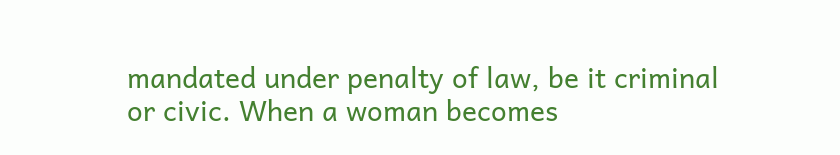mandated under penalty of law, be it criminal or civic. When a woman becomes